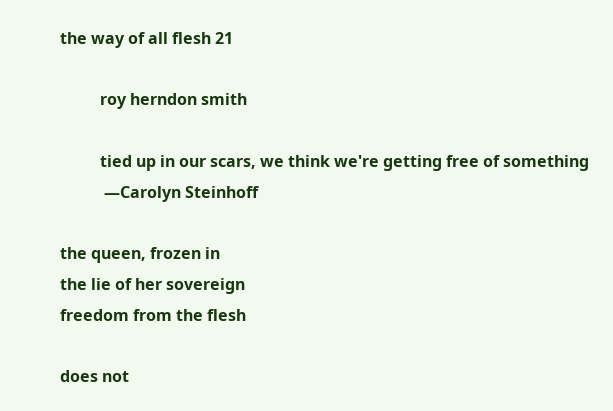the way of all flesh 21

          roy herndon smith

          tied up in our scars, we think we're getting free of something
           —Carolyn Steinhoff

the queen, frozen in
the lie of her sovereign
freedom from the flesh

does not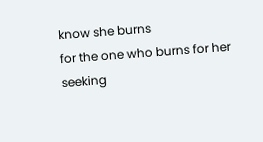know she burns
for the one who burns for her
seeking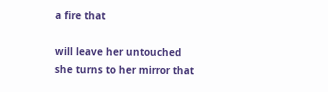a fire that

will leave her untouched
she turns to her mirror that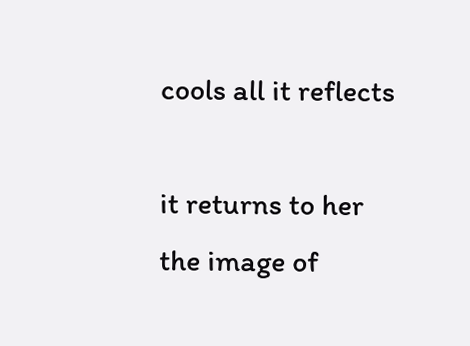cools all it reflects

it returns to her
the image of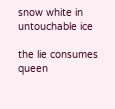snow white in
untouchable ice

the lie consumes queen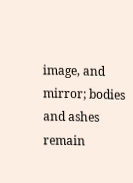image, and mirror; bodies
and ashes remain